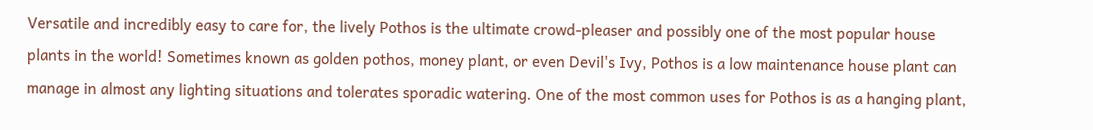Versatile and incredibly easy to care for, the lively Pothos is the ultimate crowd-pleaser and possibly one of the most popular house plants in the world! Sometimes known as golden pothos, money plant, or even Devil's Ivy, Pothos is a low maintenance house plant can manage in almost any lighting situations and tolerates sporadic watering. One of the most common uses for Pothos is as a hanging plant,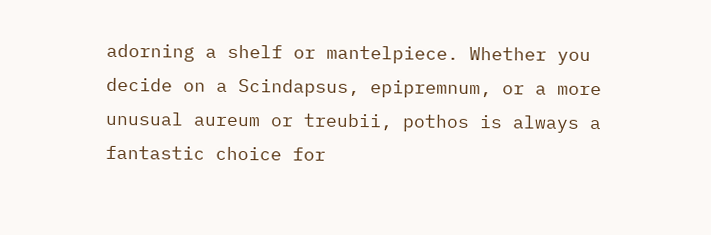adorning a shelf or mantelpiece. Whether you decide on a Scindapsus, epipremnum, or a more unusual aureum or treubii, pothos is always a fantastic choice for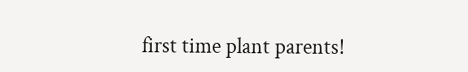first time plant parents!